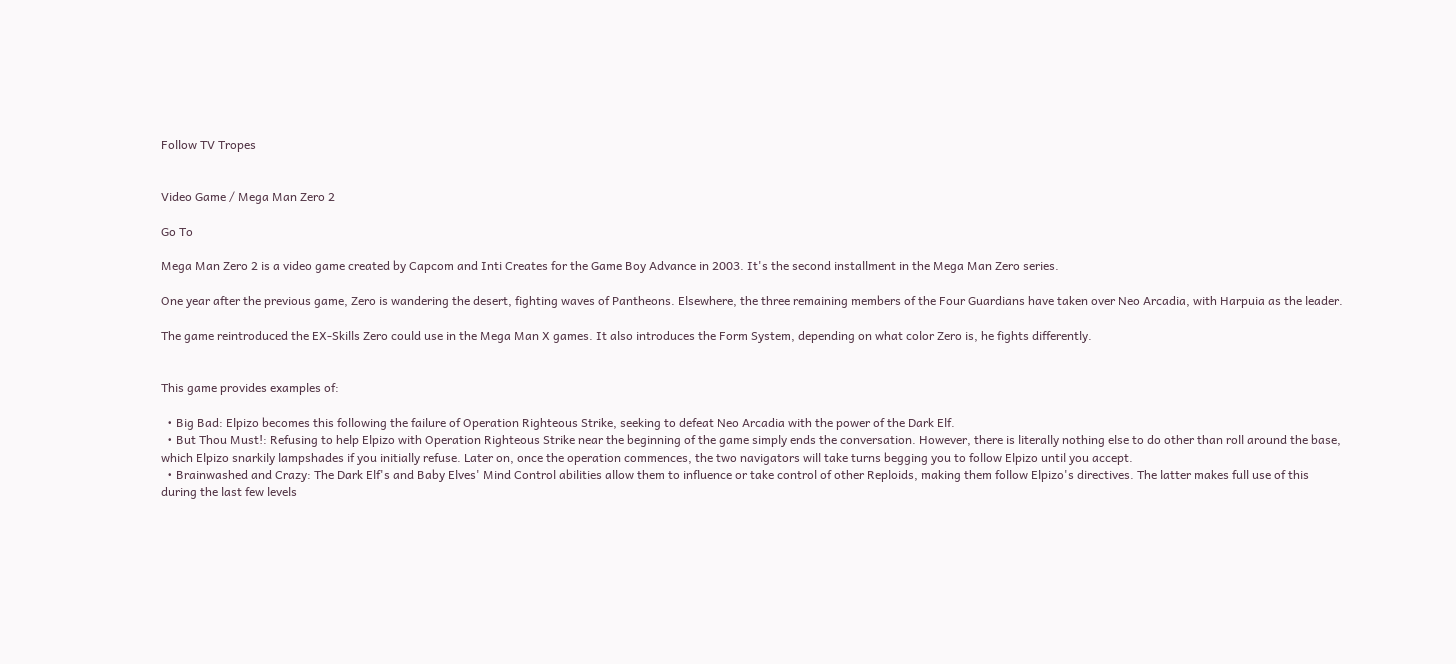Follow TV Tropes


Video Game / Mega Man Zero 2

Go To

Mega Man Zero 2 is a video game created by Capcom and Inti Creates for the Game Boy Advance in 2003. It's the second installment in the Mega Man Zero series.

One year after the previous game, Zero is wandering the desert, fighting waves of Pantheons. Elsewhere, the three remaining members of the Four Guardians have taken over Neo Arcadia, with Harpuia as the leader.

The game reintroduced the EX-Skills Zero could use in the Mega Man X games. It also introduces the Form System, depending on what color Zero is, he fights differently.


This game provides examples of:

  • Big Bad: Elpizo becomes this following the failure of Operation Righteous Strike, seeking to defeat Neo Arcadia with the power of the Dark Elf.
  • But Thou Must!: Refusing to help Elpizo with Operation Righteous Strike near the beginning of the game simply ends the conversation. However, there is literally nothing else to do other than roll around the base, which Elpizo snarkily lampshades if you initially refuse. Later on, once the operation commences, the two navigators will take turns begging you to follow Elpizo until you accept.
  • Brainwashed and Crazy: The Dark Elf's and Baby Elves' Mind Control abilities allow them to influence or take control of other Reploids, making them follow Elpizo's directives. The latter makes full use of this during the last few levels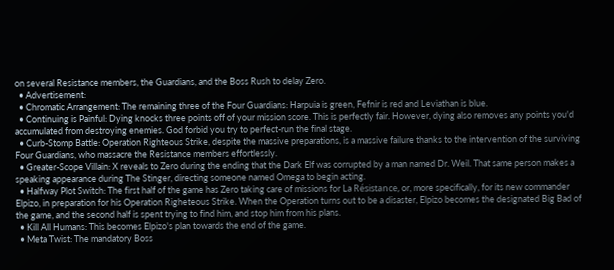on several Resistance members, the Guardians, and the Boss Rush to delay Zero.
  • Advertisement:
  • Chromatic Arrangement: The remaining three of the Four Guardians: Harpuia is green, Fefnir is red and Leviathan is blue.
  • Continuing is Painful: Dying knocks three points off of your mission score. This is perfectly fair. However, dying also removes any points you'd accumulated from destroying enemies. God forbid you try to perfect-run the final stage.
  • Curb-Stomp Battle: Operation Righteous Strike, despite the massive preparations, is a massive failure thanks to the intervention of the surviving Four Guardians, who massacre the Resistance members effortlessly.
  • Greater-Scope Villain: X reveals to Zero during the ending that the Dark Elf was corrupted by a man named Dr. Weil. That same person makes a speaking appearance during The Stinger, directing someone named Omega to begin acting.
  • Halfway Plot Switch: The first half of the game has Zero taking care of missions for La Résistance, or, more specifically, for its new commander Elpizo, in preparation for his Operation Righeteous Strike. When the Operation turns out to be a disaster, Elpizo becomes the designated Big Bad of the game, and the second half is spent trying to find him, and stop him from his plans.
  • Kill All Humans: This becomes Elpizo's plan towards the end of the game.
  • Meta Twist: The mandatory Boss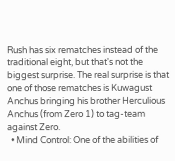Rush has six rematches instead of the traditional eight, but that's not the biggest surprise. The real surprise is that one of those rematches is Kuwagust Anchus bringing his brother Herculious Anchus (from Zero 1) to tag-team against Zero.
  • Mind Control: One of the abilities of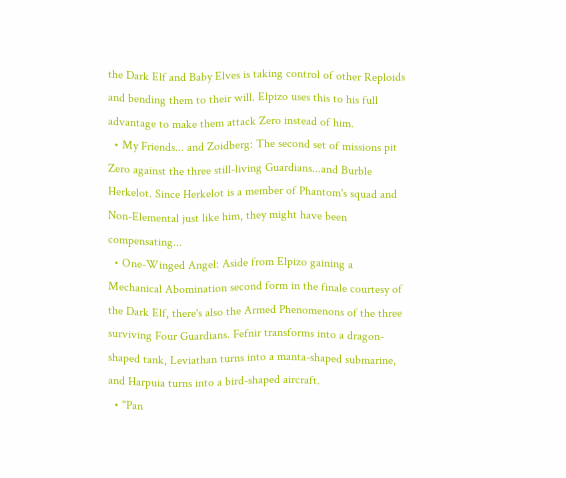the Dark Elf and Baby Elves is taking control of other Reploids and bending them to their will. Elpizo uses this to his full advantage to make them attack Zero instead of him.
  • My Friends... and Zoidberg: The second set of missions pit Zero against the three still-living Guardians...and Burble Herkelot. Since Herkelot is a member of Phantom's squad and Non-Elemental just like him, they might have been compensating...
  • One-Winged Angel: Aside from Elpizo gaining a Mechanical Abomination second form in the finale courtesy of the Dark Elf, there's also the Armed Phenomenons of the three surviving Four Guardians. Fefnir transforms into a dragon-shaped tank, Leviathan turns into a manta-shaped submarine, and Harpuia turns into a bird-shaped aircraft.
  • "Pan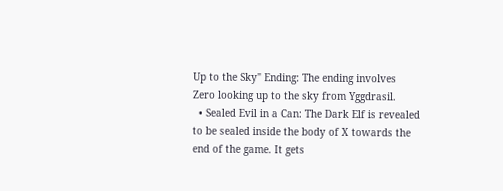Up to the Sky" Ending: The ending involves Zero looking up to the sky from Yggdrasil.
  • Sealed Evil in a Can: The Dark Elf is revealed to be sealed inside the body of X towards the end of the game. It gets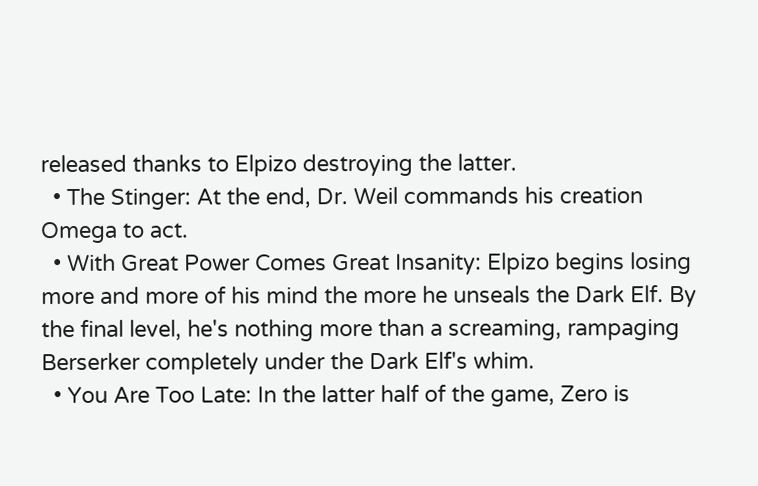released thanks to Elpizo destroying the latter.
  • The Stinger: At the end, Dr. Weil commands his creation Omega to act.
  • With Great Power Comes Great Insanity: Elpizo begins losing more and more of his mind the more he unseals the Dark Elf. By the final level, he's nothing more than a screaming, rampaging Berserker completely under the Dark Elf's whim.
  • You Are Too Late: In the latter half of the game, Zero is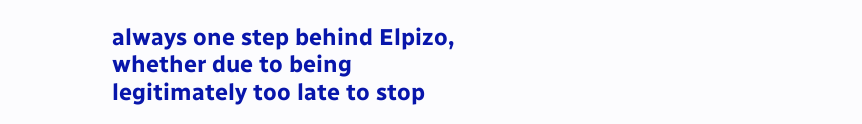always one step behind Elpizo, whether due to being legitimately too late to stop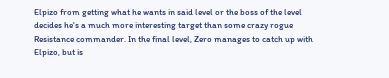Elpizo from getting what he wants in said level or the boss of the level decides he's a much more interesting target than some crazy rogue Resistance commander. In the final level, Zero manages to catch up with Elpizo, but is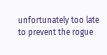unfortunately too late to prevent the rogue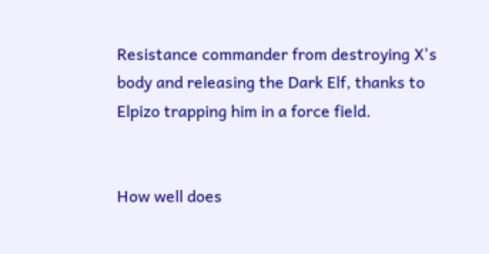Resistance commander from destroying X's body and releasing the Dark Elf, thanks to Elpizo trapping him in a force field.


How well does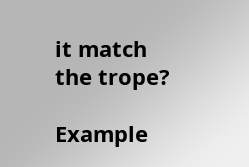it match the trope?

Example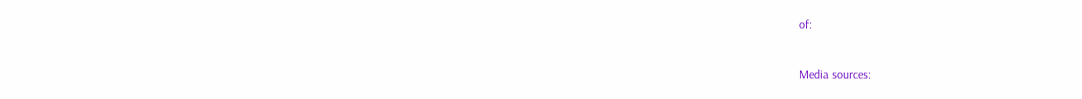of:


Media sources: